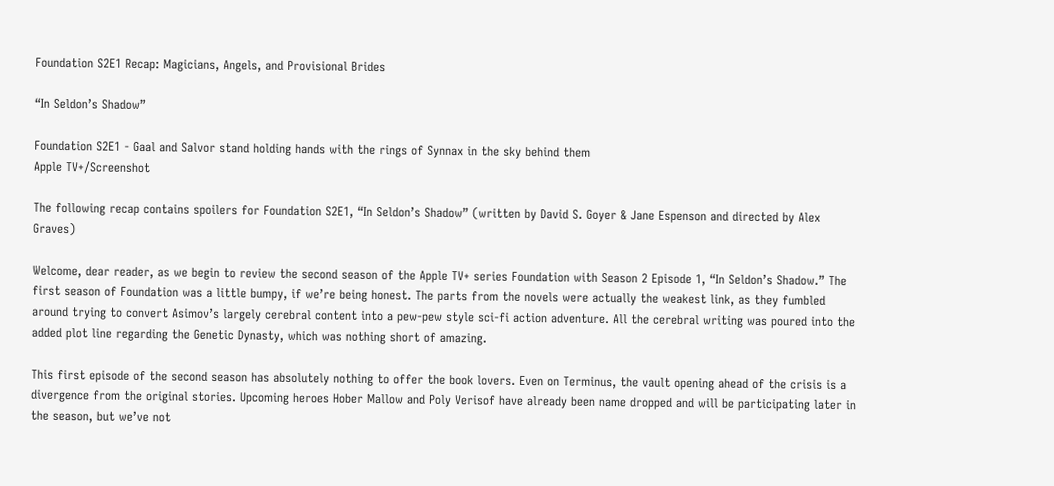Foundation S2E1 Recap: Magicians, Angels, and Provisional Brides

“In Seldon’s Shadow”

Foundation S2E1 - Gaal and Salvor stand holding hands with the rings of Synnax in the sky behind them
Apple TV+/Screenshot

The following recap contains spoilers for Foundation S2E1, “In Seldon’s Shadow” (written by David S. Goyer & Jane Espenson and directed by Alex Graves)

Welcome, dear reader, as we begin to review the second season of the Apple TV+ series Foundation with Season 2 Episode 1, “In Seldon’s Shadow.” The first season of Foundation was a little bumpy, if we’re being honest. The parts from the novels were actually the weakest link, as they fumbled around trying to convert Asimov’s largely cerebral content into a pew-pew style sci-fi action adventure. All the cerebral writing was poured into the added plot line regarding the Genetic Dynasty, which was nothing short of amazing.

This first episode of the second season has absolutely nothing to offer the book lovers. Even on Terminus, the vault opening ahead of the crisis is a divergence from the original stories. Upcoming heroes Hober Mallow and Poly Verisof have already been name dropped and will be participating later in the season, but we’ve not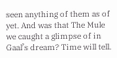seen anything of them as of yet. And was that The Mule we caught a glimpse of in Gaal’s dream? Time will tell.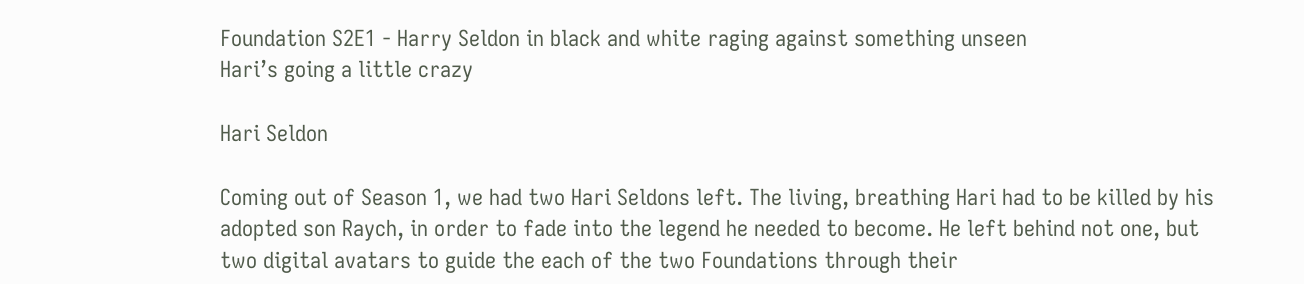Foundation S2E1 - Harry Seldon in black and white raging against something unseen
Hari’s going a little crazy

Hari Seldon

Coming out of Season 1, we had two Hari Seldons left. The living, breathing Hari had to be killed by his adopted son Raych, in order to fade into the legend he needed to become. He left behind not one, but two digital avatars to guide the each of the two Foundations through their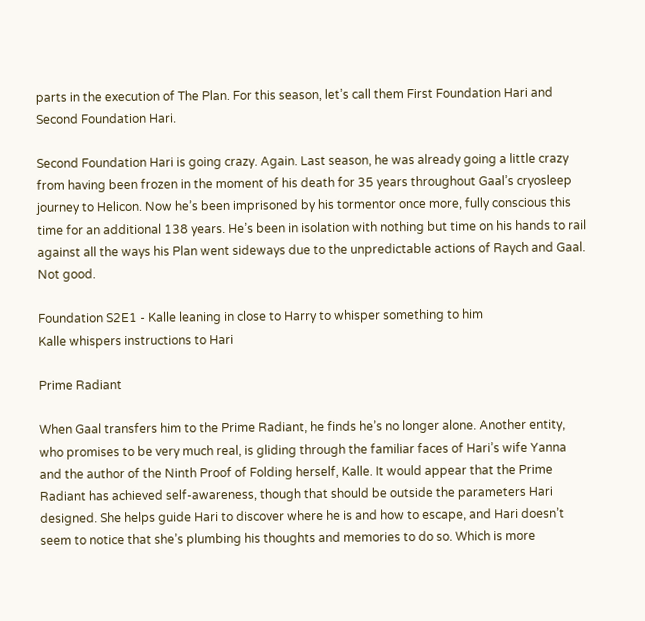parts in the execution of The Plan. For this season, let’s call them First Foundation Hari and Second Foundation Hari.

Second Foundation Hari is going crazy. Again. Last season, he was already going a little crazy from having been frozen in the moment of his death for 35 years throughout Gaal’s cryosleep journey to Helicon. Now he’s been imprisoned by his tormentor once more, fully conscious this time for an additional 138 years. He’s been in isolation with nothing but time on his hands to rail against all the ways his Plan went sideways due to the unpredictable actions of Raych and Gaal. Not good.

Foundation S2E1 - Kalle leaning in close to Harry to whisper something to him
Kalle whispers instructions to Hari

Prime Radiant

When Gaal transfers him to the Prime Radiant, he finds he’s no longer alone. Another entity, who promises to be very much real, is gliding through the familiar faces of Hari’s wife Yanna and the author of the Ninth Proof of Folding herself, Kalle. It would appear that the Prime Radiant has achieved self-awareness, though that should be outside the parameters Hari designed. She helps guide Hari to discover where he is and how to escape, and Hari doesn’t seem to notice that she’s plumbing his thoughts and memories to do so. Which is more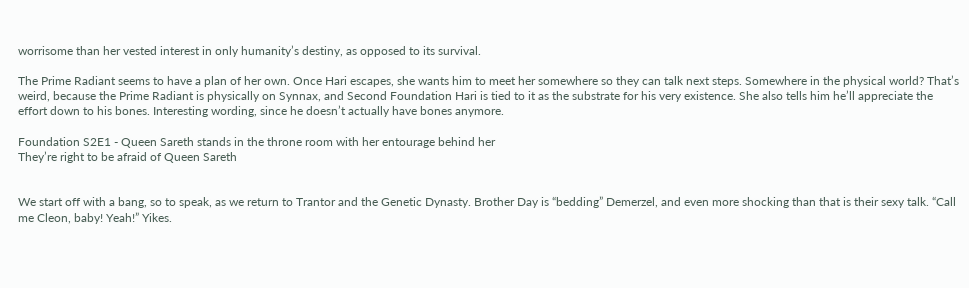worrisome than her vested interest in only humanity’s destiny, as opposed to its survival.

The Prime Radiant seems to have a plan of her own. Once Hari escapes, she wants him to meet her somewhere so they can talk next steps. Somewhere in the physical world? That’s weird, because the Prime Radiant is physically on Synnax, and Second Foundation Hari is tied to it as the substrate for his very existence. She also tells him he’ll appreciate the effort down to his bones. Interesting wording, since he doesn’t actually have bones anymore.

Foundation S2E1 - Queen Sareth stands in the throne room with her entourage behind her
They’re right to be afraid of Queen Sareth


We start off with a bang, so to speak, as we return to Trantor and the Genetic Dynasty. Brother Day is “bedding” Demerzel, and even more shocking than that is their sexy talk. “Call me Cleon, baby! Yeah!” Yikes.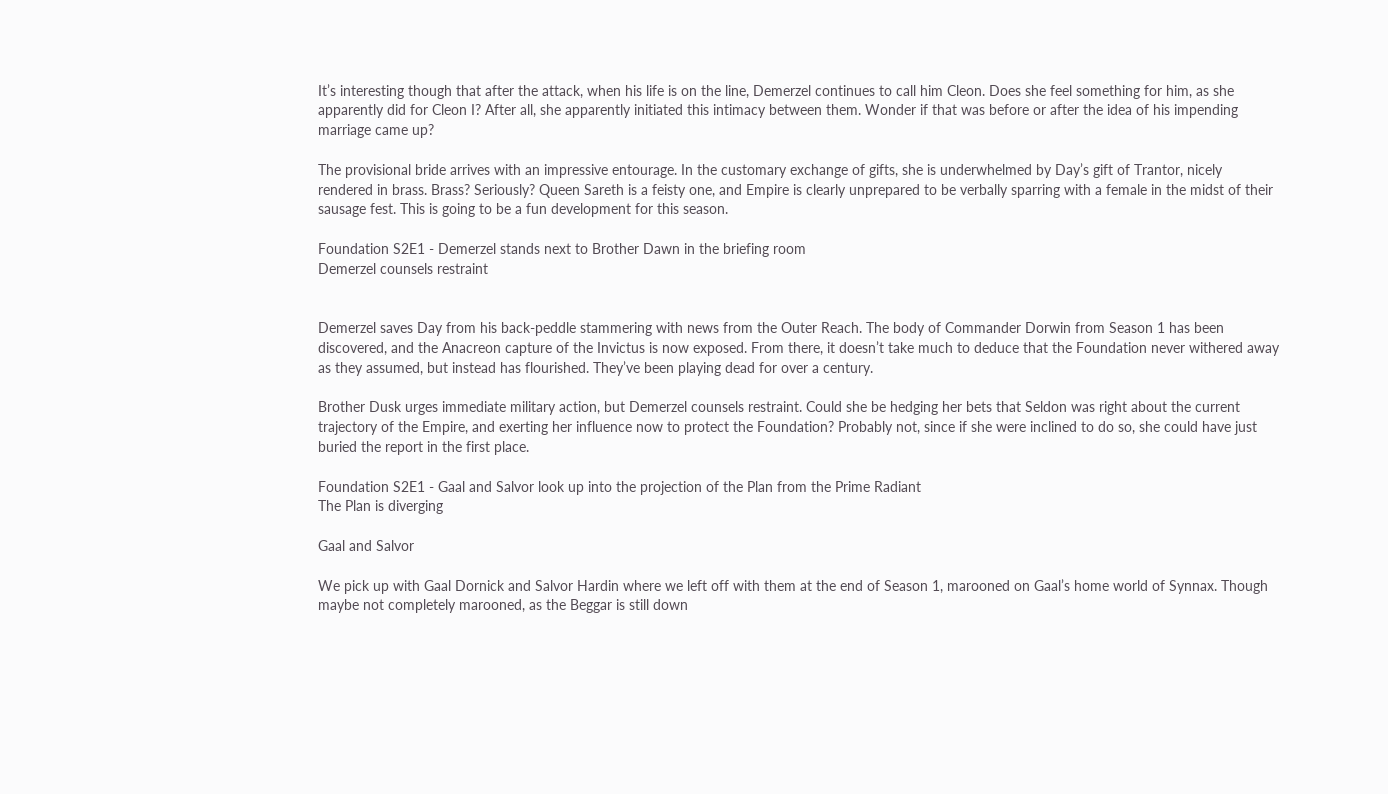It’s interesting though that after the attack, when his life is on the line, Demerzel continues to call him Cleon. Does she feel something for him, as she apparently did for Cleon I? After all, she apparently initiated this intimacy between them. Wonder if that was before or after the idea of his impending marriage came up?

The provisional bride arrives with an impressive entourage. In the customary exchange of gifts, she is underwhelmed by Day’s gift of Trantor, nicely rendered in brass. Brass? Seriously? Queen Sareth is a feisty one, and Empire is clearly unprepared to be verbally sparring with a female in the midst of their sausage fest. This is going to be a fun development for this season.

Foundation S2E1 - Demerzel stands next to Brother Dawn in the briefing room
Demerzel counsels restraint


Demerzel saves Day from his back-peddle stammering with news from the Outer Reach. The body of Commander Dorwin from Season 1 has been discovered, and the Anacreon capture of the Invictus is now exposed. From there, it doesn’t take much to deduce that the Foundation never withered away as they assumed, but instead has flourished. They’ve been playing dead for over a century.

Brother Dusk urges immediate military action, but Demerzel counsels restraint. Could she be hedging her bets that Seldon was right about the current trajectory of the Empire, and exerting her influence now to protect the Foundation? Probably not, since if she were inclined to do so, she could have just buried the report in the first place.

Foundation S2E1 - Gaal and Salvor look up into the projection of the Plan from the Prime Radiant
The Plan is diverging

Gaal and Salvor

We pick up with Gaal Dornick and Salvor Hardin where we left off with them at the end of Season 1, marooned on Gaal’s home world of Synnax. Though maybe not completely marooned, as the Beggar is still down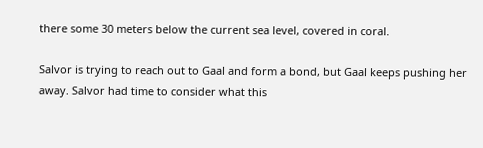there some 30 meters below the current sea level, covered in coral.

Salvor is trying to reach out to Gaal and form a bond, but Gaal keeps pushing her away. Salvor had time to consider what this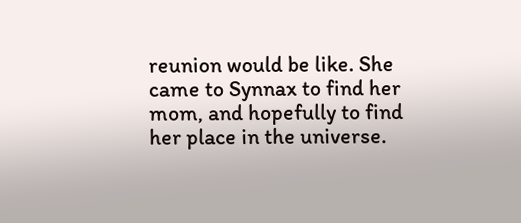reunion would be like. She came to Synnax to find her mom, and hopefully to find her place in the universe.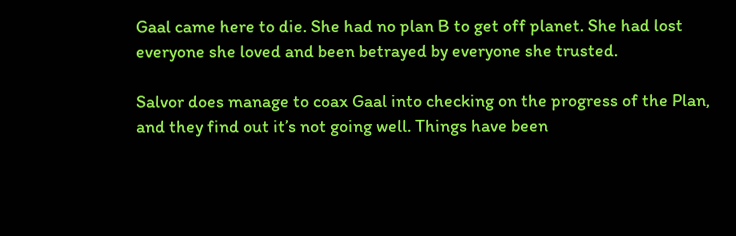Gaal came here to die. She had no plan B to get off planet. She had lost everyone she loved and been betrayed by everyone she trusted.

Salvor does manage to coax Gaal into checking on the progress of the Plan, and they find out it’s not going well. Things have been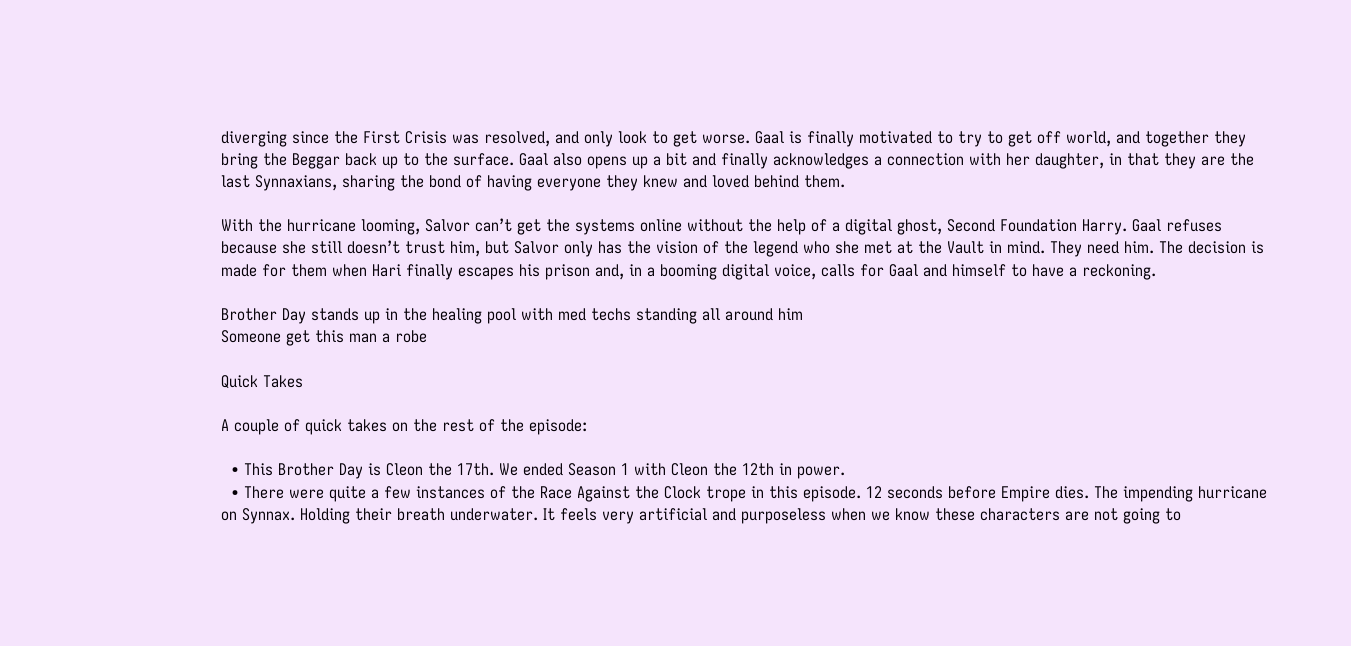diverging since the First Crisis was resolved, and only look to get worse. Gaal is finally motivated to try to get off world, and together they bring the Beggar back up to the surface. Gaal also opens up a bit and finally acknowledges a connection with her daughter, in that they are the last Synnaxians, sharing the bond of having everyone they knew and loved behind them.

With the hurricane looming, Salvor can’t get the systems online without the help of a digital ghost, Second Foundation Harry. Gaal refuses because she still doesn’t trust him, but Salvor only has the vision of the legend who she met at the Vault in mind. They need him. The decision is made for them when Hari finally escapes his prison and, in a booming digital voice, calls for Gaal and himself to have a reckoning.

Brother Day stands up in the healing pool with med techs standing all around him
Someone get this man a robe

Quick Takes

A couple of quick takes on the rest of the episode:

  • This Brother Day is Cleon the 17th. We ended Season 1 with Cleon the 12th in power.
  • There were quite a few instances of the Race Against the Clock trope in this episode. 12 seconds before Empire dies. The impending hurricane on Synnax. Holding their breath underwater. It feels very artificial and purposeless when we know these characters are not going to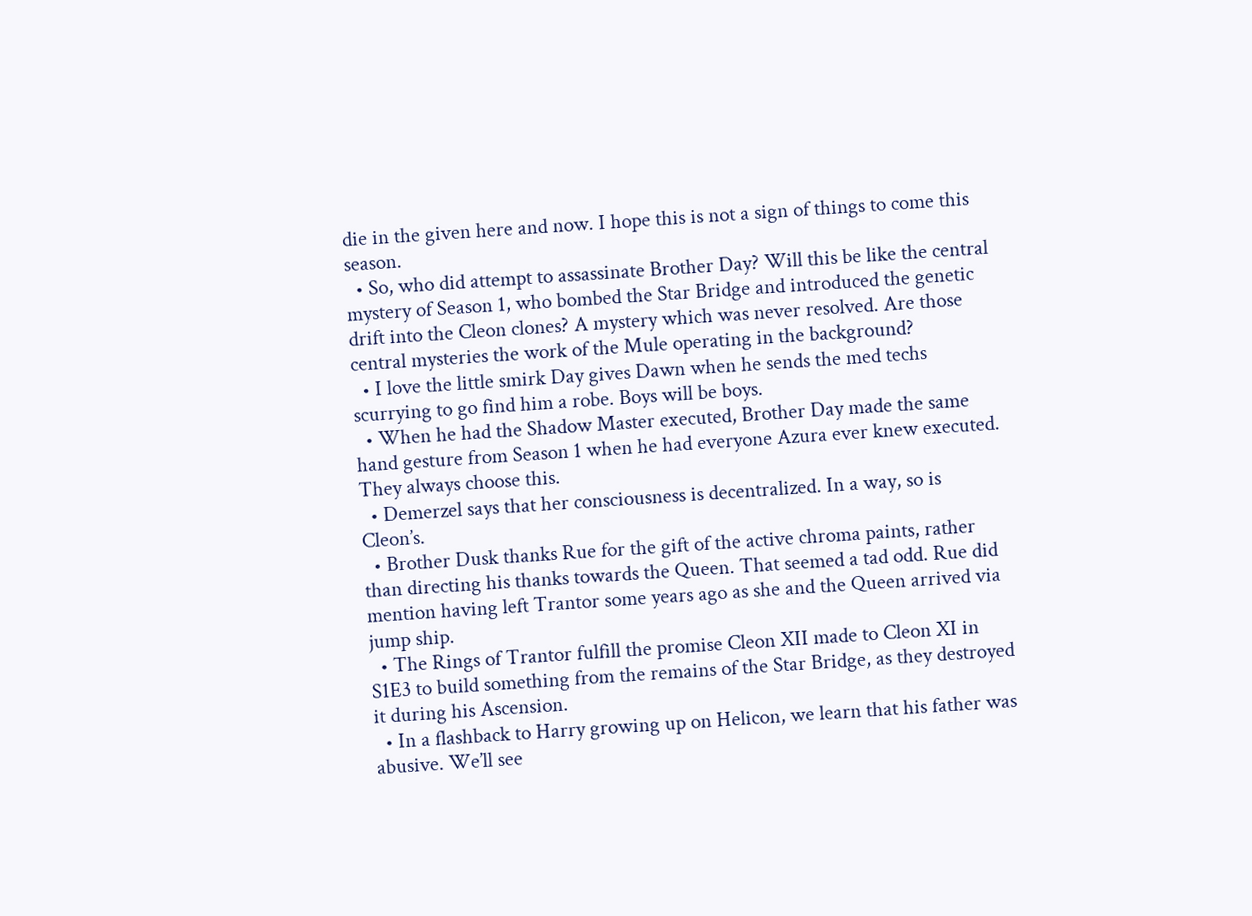die in the given here and now. I hope this is not a sign of things to come this season.
  • So, who did attempt to assassinate Brother Day? Will this be like the central mystery of Season 1, who bombed the Star Bridge and introduced the genetic drift into the Cleon clones? A mystery which was never resolved. Are those central mysteries the work of the Mule operating in the background?
  • I love the little smirk Day gives Dawn when he sends the med techs scurrying to go find him a robe. Boys will be boys.
  • When he had the Shadow Master executed, Brother Day made the same hand gesture from Season 1 when he had everyone Azura ever knew executed. They always choose this.
  • Demerzel says that her consciousness is decentralized. In a way, so is Cleon’s.
  • Brother Dusk thanks Rue for the gift of the active chroma paints, rather than directing his thanks towards the Queen. That seemed a tad odd. Rue did mention having left Trantor some years ago as she and the Queen arrived via jump ship.
  • The Rings of Trantor fulfill the promise Cleon XII made to Cleon XI in S1E3 to build something from the remains of the Star Bridge, as they destroyed it during his Ascension.
  • In a flashback to Harry growing up on Helicon, we learn that his father was abusive. We’ll see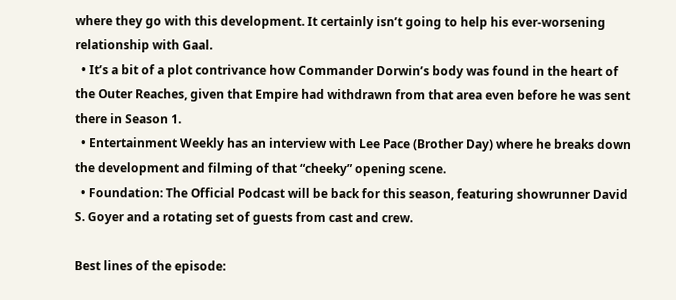where they go with this development. It certainly isn’t going to help his ever-worsening relationship with Gaal.
  • It’s a bit of a plot contrivance how Commander Dorwin’s body was found in the heart of the Outer Reaches, given that Empire had withdrawn from that area even before he was sent there in Season 1.
  • Entertainment Weekly has an interview with Lee Pace (Brother Day) where he breaks down the development and filming of that “cheeky” opening scene.
  • Foundation: The Official Podcast will be back for this season, featuring showrunner David S. Goyer and a rotating set of guests from cast and crew.

Best lines of the episode: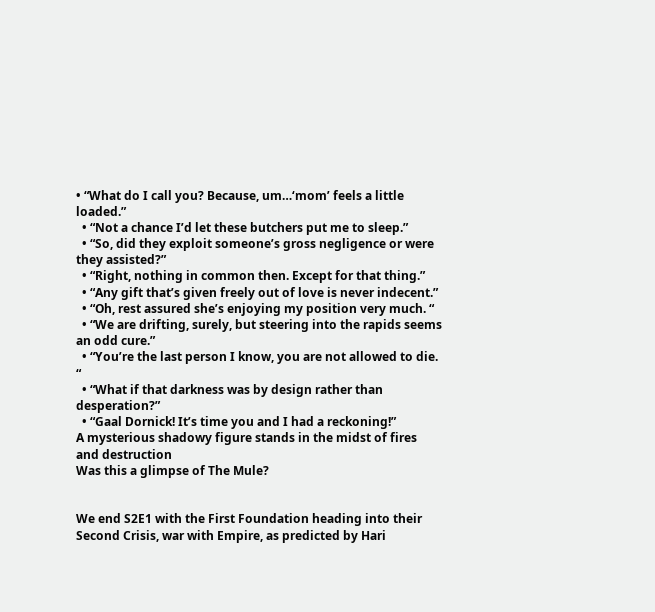• “What do I call you? Because, um…‘mom’ feels a little loaded.”
  • “Not a chance I’d let these butchers put me to sleep.”
  • “So, did they exploit someone’s gross negligence or were they assisted?”
  • “Right, nothing in common then. Except for that thing.”
  • “Any gift that’s given freely out of love is never indecent.”
  • “Oh, rest assured she’s enjoying my position very much. “
  • “We are drifting, surely, but steering into the rapids seems an odd cure.”
  • “You’re the last person I know, you are not allowed to die. “
  • “What if that darkness was by design rather than desperation?”
  • “Gaal Dornick! It’s time you and I had a reckoning!”
A mysterious shadowy figure stands in the midst of fires and destruction
Was this a glimpse of The Mule?


We end S2E1 with the First Foundation heading into their Second Crisis, war with Empire, as predicted by Hari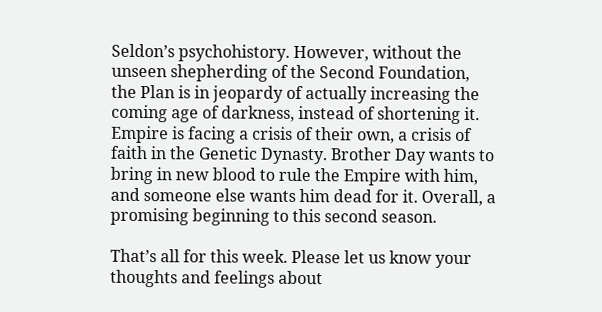Seldon’s psychohistory. However, without the unseen shepherding of the Second Foundation, the Plan is in jeopardy of actually increasing the coming age of darkness, instead of shortening it. Empire is facing a crisis of their own, a crisis of faith in the Genetic Dynasty. Brother Day wants to bring in new blood to rule the Empire with him, and someone else wants him dead for it. Overall, a promising beginning to this second season.

That’s all for this week. Please let us know your thoughts and feelings about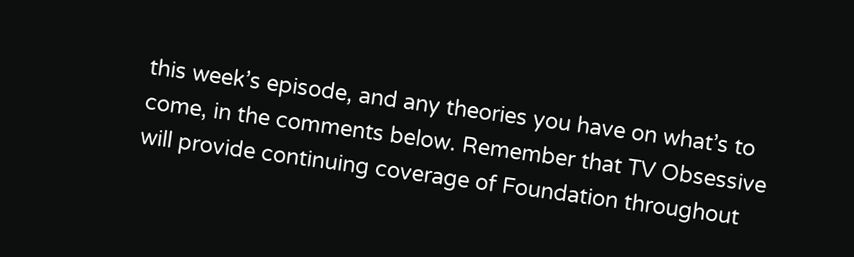this week’s episode, and any theories you have on what’s to come, in the comments below. Remember that TV Obsessive will provide continuing coverage of Foundation throughout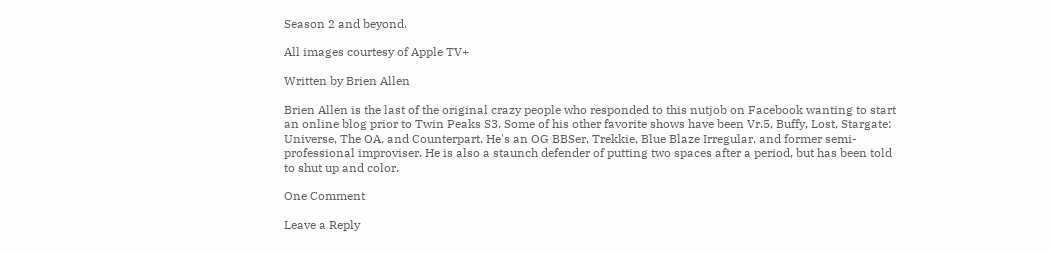Season 2 and beyond.

All images courtesy of Apple TV+

Written by Brien Allen

Brien Allen is the last of the original crazy people who responded to this nutjob on Facebook wanting to start an online blog prior to Twin Peaks S3. Some of his other favorite shows have been Vr.5, Buffy, Lost, Stargate: Universe, The OA, and Counterpart. He's an OG BBSer, Trekkie, Blue Blaze Irregular, and former semi-professional improviser. He is also a staunch defender of putting two spaces after a period, but has been told to shut up and color.

One Comment

Leave a Reply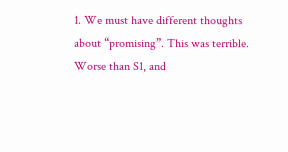1. We must have different thoughts about “promising”. This was terrible. Worse than S1, and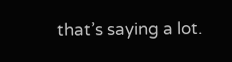that’s saying a lot.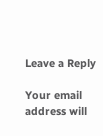Leave a Reply

Your email address will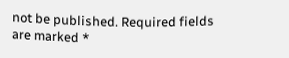not be published. Required fields are marked *